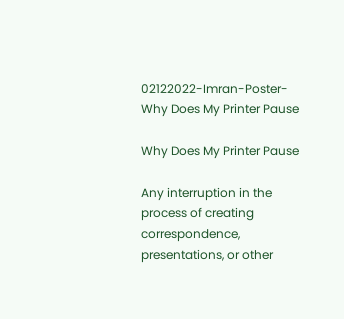02122022-Imran-Poster-Why Does My Printer Pause

Why Does My Printer Pause

Any interruption in the process of creating correspondence, presentations, or other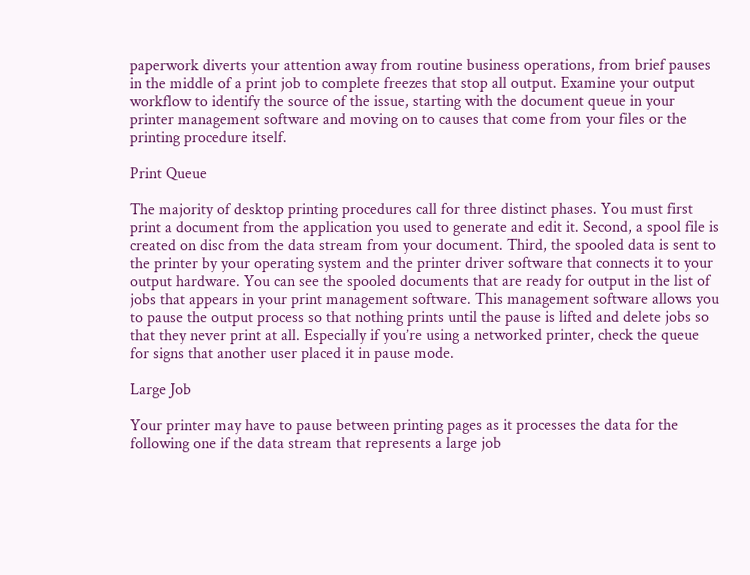paperwork diverts your attention away from routine business operations, from brief pauses in the middle of a print job to complete freezes that stop all output. Examine your output workflow to identify the source of the issue, starting with the document queue in your printer management software and moving on to causes that come from your files or the printing procedure itself.

Print Queue

The majority of desktop printing procedures call for three distinct phases. You must first print a document from the application you used to generate and edit it. Second, a spool file is created on disc from the data stream from your document. Third, the spooled data is sent to the printer by your operating system and the printer driver software that connects it to your output hardware. You can see the spooled documents that are ready for output in the list of jobs that appears in your print management software. This management software allows you to pause the output process so that nothing prints until the pause is lifted and delete jobs so that they never print at all. Especially if you’re using a networked printer, check the queue for signs that another user placed it in pause mode.

Large Job

Your printer may have to pause between printing pages as it processes the data for the following one if the data stream that represents a large job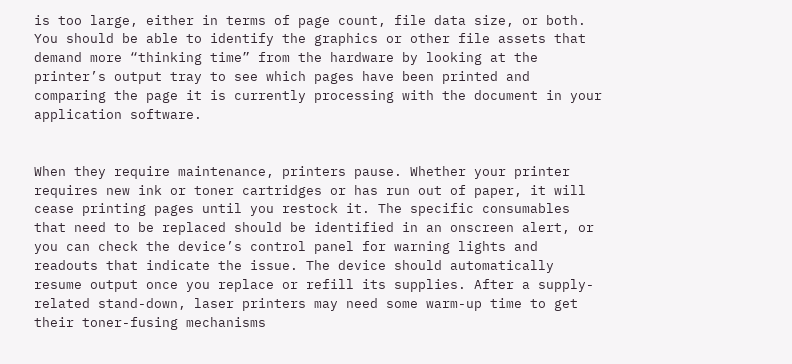is too large, either in terms of page count, file data size, or both. You should be able to identify the graphics or other file assets that demand more “thinking time” from the hardware by looking at the printer’s output tray to see which pages have been printed and comparing the page it is currently processing with the document in your application software.


When they require maintenance, printers pause. Whether your printer requires new ink or toner cartridges or has run out of paper, it will cease printing pages until you restock it. The specific consumables that need to be replaced should be identified in an onscreen alert, or you can check the device’s control panel for warning lights and readouts that indicate the issue. The device should automatically resume output once you replace or refill its supplies. After a supply-related stand-down, laser printers may need some warm-up time to get their toner-fusing mechanisms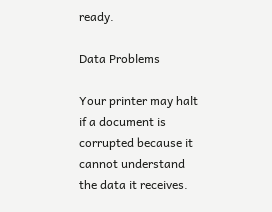ready.

Data Problems

Your printer may halt if a document is corrupted because it cannot understand the data it receives.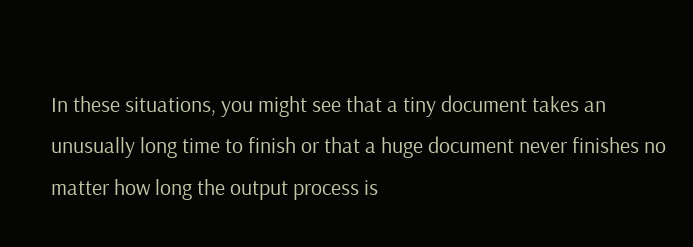In these situations, you might see that a tiny document takes an unusually long time to finish or that a huge document never finishes no matter how long the output process is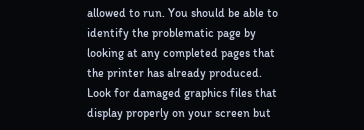allowed to run. You should be able to identify the problematic page by looking at any completed pages that the printer has already produced. Look for damaged graphics files that display properly on your screen but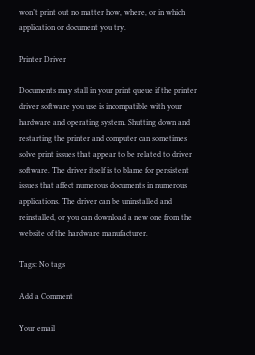won’t print out no matter how, where, or in which application or document you try.

Printer Driver

Documents may stall in your print queue if the printer driver software you use is incompatible with your hardware and operating system. Shutting down and restarting the printer and computer can sometimes solve print issues that appear to be related to driver software. The driver itself is to blame for persistent issues that affect numerous documents in numerous applications. The driver can be uninstalled and reinstalled, or you can download a new one from the website of the hardware manufacturer.

Tags: No tags

Add a Comment

Your email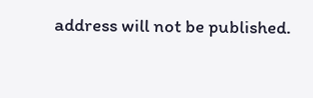address will not be published.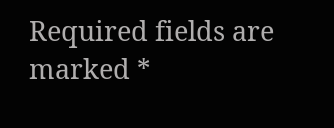Required fields are marked *